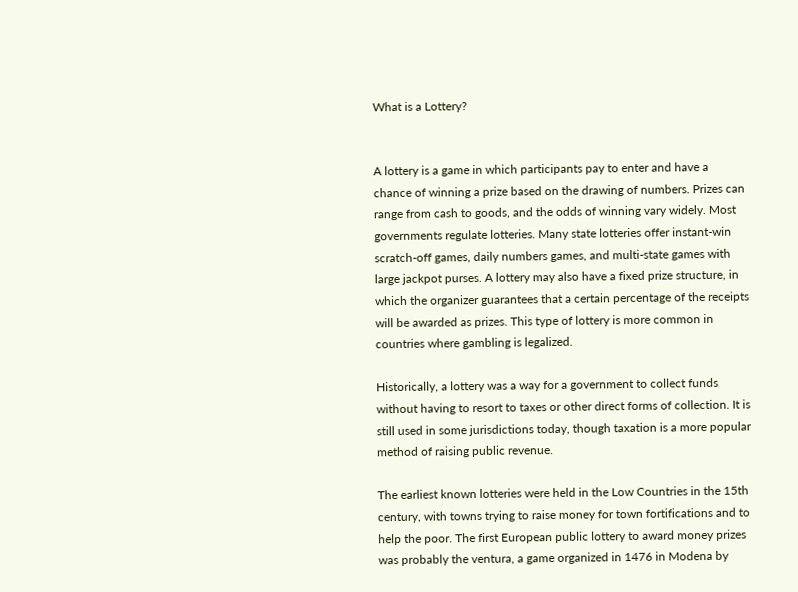What is a Lottery?


A lottery is a game in which participants pay to enter and have a chance of winning a prize based on the drawing of numbers. Prizes can range from cash to goods, and the odds of winning vary widely. Most governments regulate lotteries. Many state lotteries offer instant-win scratch-off games, daily numbers games, and multi-state games with large jackpot purses. A lottery may also have a fixed prize structure, in which the organizer guarantees that a certain percentage of the receipts will be awarded as prizes. This type of lottery is more common in countries where gambling is legalized.

Historically, a lottery was a way for a government to collect funds without having to resort to taxes or other direct forms of collection. It is still used in some jurisdictions today, though taxation is a more popular method of raising public revenue.

The earliest known lotteries were held in the Low Countries in the 15th century, with towns trying to raise money for town fortifications and to help the poor. The first European public lottery to award money prizes was probably the ventura, a game organized in 1476 in Modena by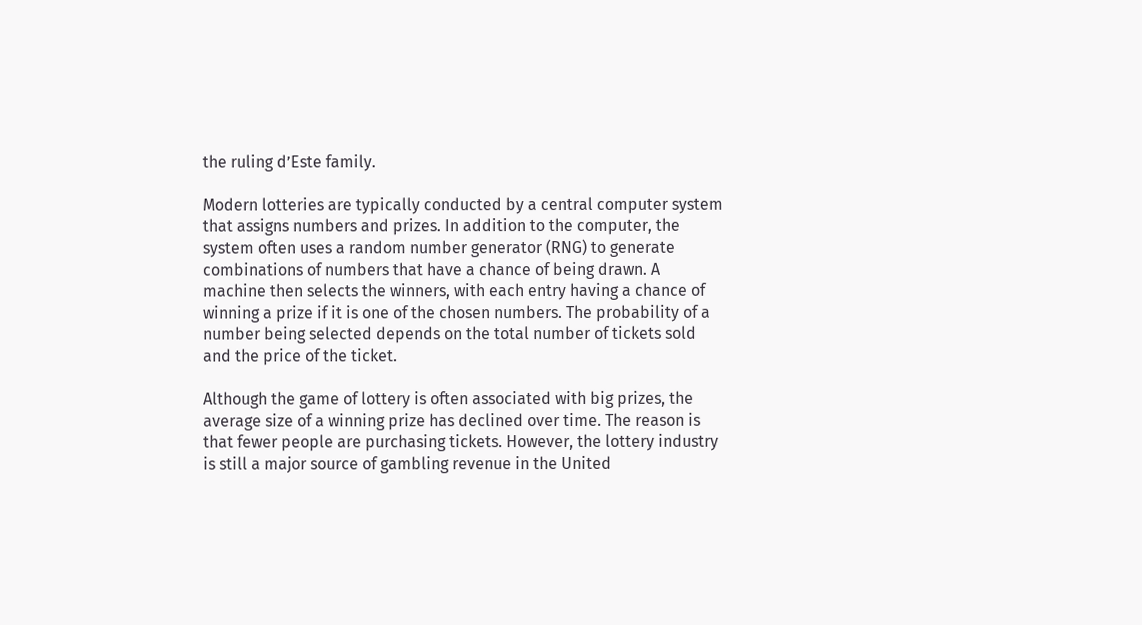the ruling d’Este family.

Modern lotteries are typically conducted by a central computer system that assigns numbers and prizes. In addition to the computer, the system often uses a random number generator (RNG) to generate combinations of numbers that have a chance of being drawn. A machine then selects the winners, with each entry having a chance of winning a prize if it is one of the chosen numbers. The probability of a number being selected depends on the total number of tickets sold and the price of the ticket.

Although the game of lottery is often associated with big prizes, the average size of a winning prize has declined over time. The reason is that fewer people are purchasing tickets. However, the lottery industry is still a major source of gambling revenue in the United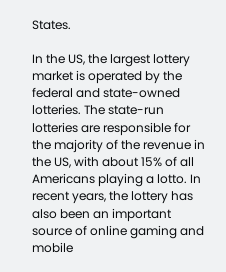States.

In the US, the largest lottery market is operated by the federal and state-owned lotteries. The state-run lotteries are responsible for the majority of the revenue in the US, with about 15% of all Americans playing a lotto. In recent years, the lottery has also been an important source of online gaming and mobile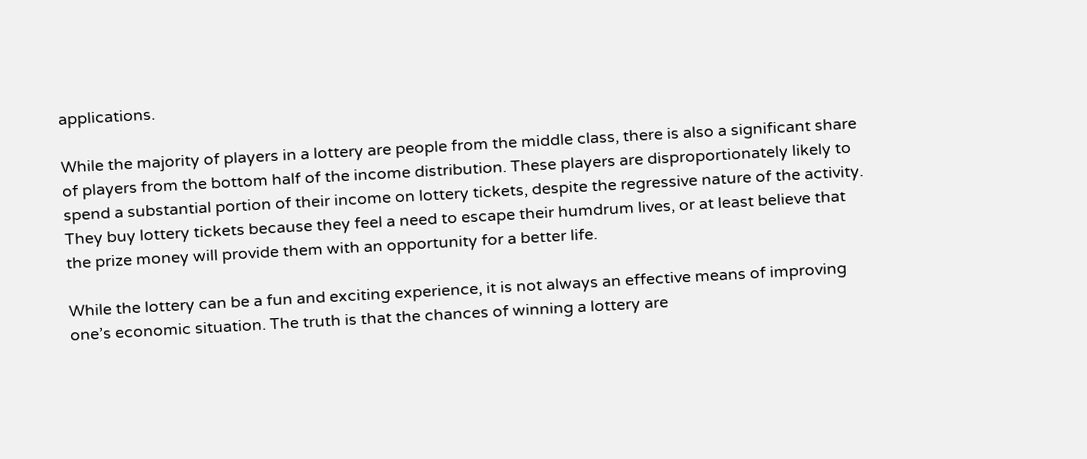applications.

While the majority of players in a lottery are people from the middle class, there is also a significant share of players from the bottom half of the income distribution. These players are disproportionately likely to spend a substantial portion of their income on lottery tickets, despite the regressive nature of the activity. They buy lottery tickets because they feel a need to escape their humdrum lives, or at least believe that the prize money will provide them with an opportunity for a better life.

While the lottery can be a fun and exciting experience, it is not always an effective means of improving one’s economic situation. The truth is that the chances of winning a lottery are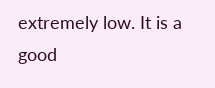extremely low. It is a good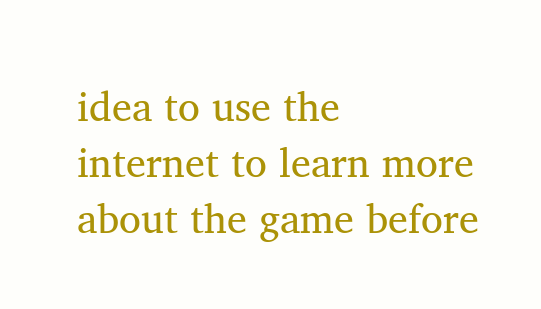idea to use the internet to learn more about the game before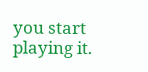you start playing it.